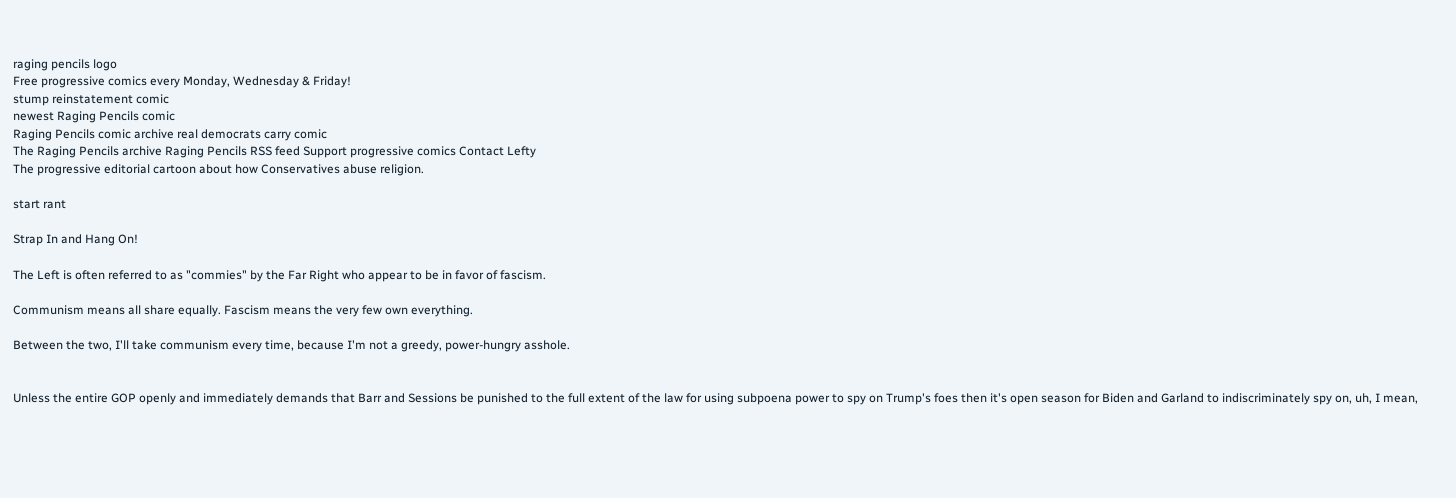raging pencils logo
Free progressive comics every Monday, Wednesday & Friday!
stump reinstatement comic
newest Raging Pencils comic
Raging Pencils comic archive real democrats carry comic
The Raging Pencils archive Raging Pencils RSS feed Support progressive comics Contact Lefty
The progressive editorial cartoon about how Conservatives abuse religion.

start rant

Strap In and Hang On!

The Left is often referred to as "commies" by the Far Right who appear to be in favor of fascism.

Communism means all share equally. Fascism means the very few own everything.

Between the two, I'll take communism every time, because I'm not a greedy, power-hungry asshole.


Unless the entire GOP openly and immediately demands that Barr and Sessions be punished to the full extent of the law for using subpoena power to spy on Trump's foes then it's open season for Biden and Garland to indiscriminately spy on, uh, I mean,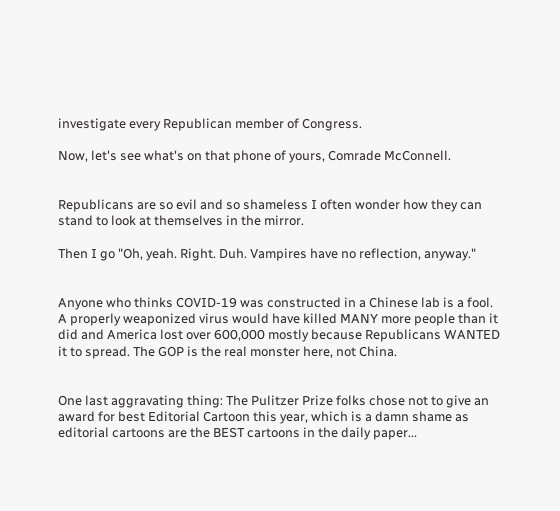investigate every Republican member of Congress.

Now, let's see what's on that phone of yours, Comrade McConnell.


Republicans are so evil and so shameless I often wonder how they can stand to look at themselves in the mirror.

Then I go "Oh, yeah. Right. Duh. Vampires have no reflection, anyway."


Anyone who thinks COVID-19 was constructed in a Chinese lab is a fool. A properly weaponized virus would have killed MANY more people than it did and America lost over 600,000 mostly because Republicans WANTED it to spread. The GOP is the real monster here, not China.


One last aggravating thing: The Pulitzer Prize folks chose not to give an award for best Editorial Cartoon this year, which is a damn shame as editorial cartoons are the BEST cartoons in the daily paper...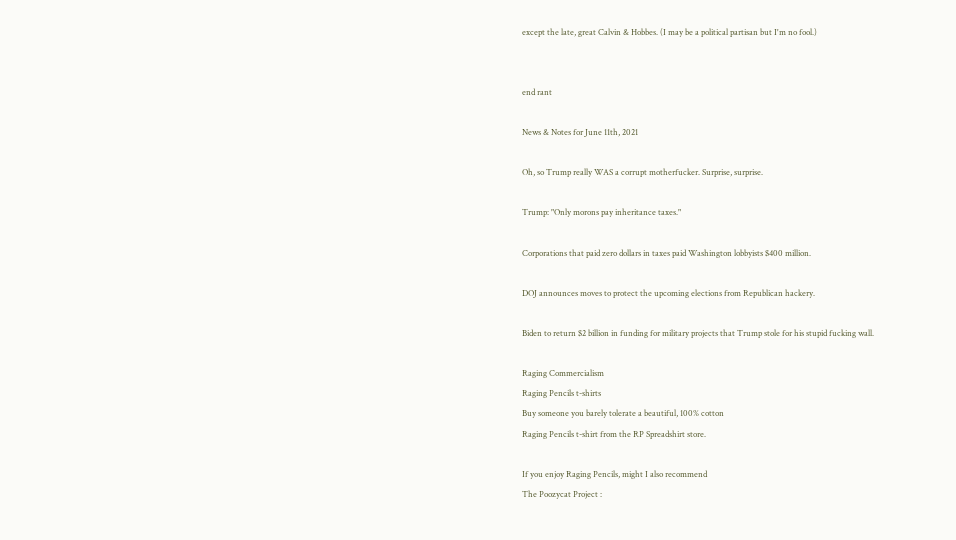except the late, great Calvin & Hobbes. (I may be a political partisan but I'm no fool.)


end rant

News & Notes for June 11th, 2021

Oh, so Trump really WAS a corrupt motherfucker. Surprise, surprise.

Trump: "Only morons pay inheritance taxes."

Corporations that paid zero dollars in taxes paid Washington lobbyists $400 million.

DOJ announces moves to protect the upcoming elections from Republican hackery.

Biden to return $2 billion in funding for military projects that Trump stole for his stupid fucking wall.

Raging Commercialism
Raging Pencils t-shirts
Buy someone you barely tolerate a beautiful, 100% cotton
Raging Pencils t-shirt from the RP Spreadshirt store.

If you enjoy Raging Pencils, might I also recommend
The Poozycat Project :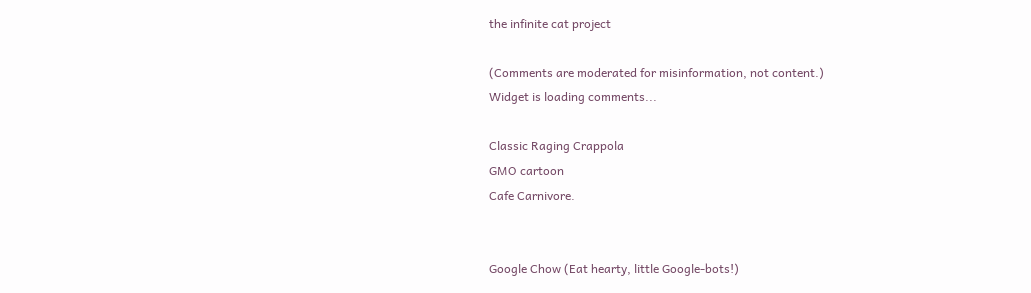the infinite cat project

(Comments are moderated for misinformation, not content.)
Widget is loading comments...

Classic Raging Crappola
GMO cartoon
Cafe Carnivore.


Google Chow (Eat hearty, little Google-bots!)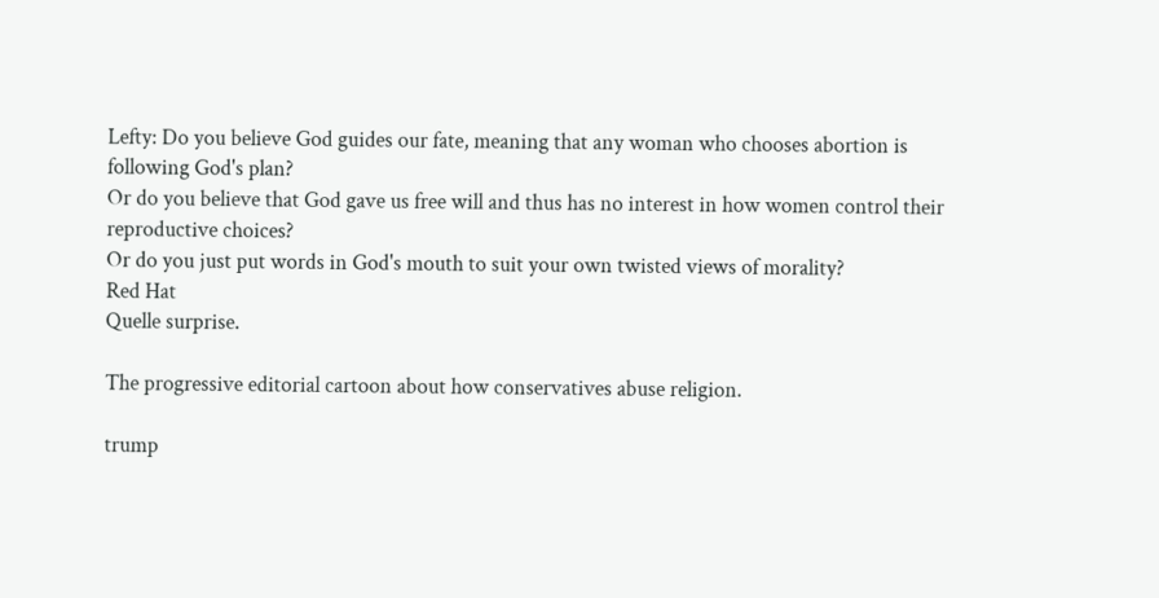Lefty: Do you believe God guides our fate, meaning that any woman who chooses abortion is following God's plan?
Or do you believe that God gave us free will and thus has no interest in how women control their reproductive choices?
Or do you just put words in God's mouth to suit your own twisted views of morality?
Red Hat
Quelle surprise.

The progressive editorial cartoon about how conservatives abuse religion.

trump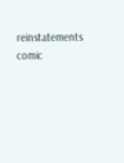reinstatements comic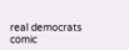real democrats comic